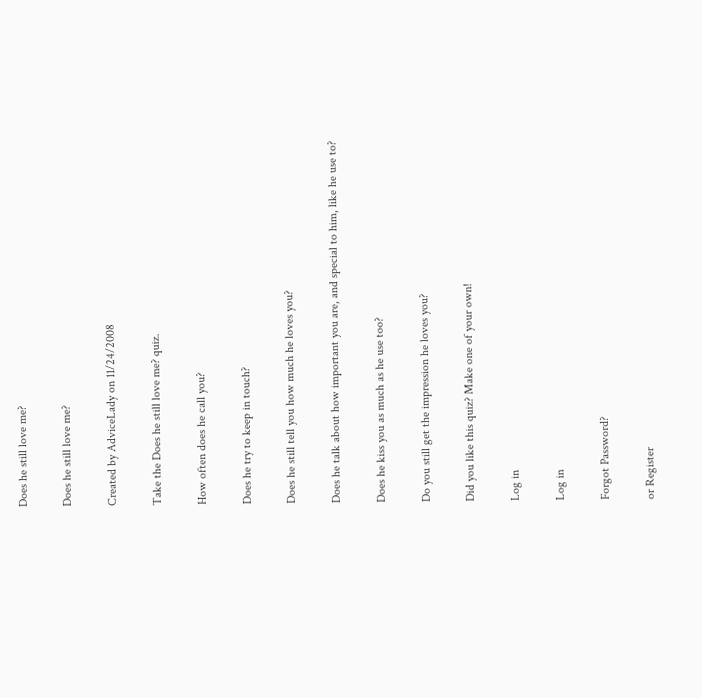Does he still love me?

Does he still love me?

Created by AdviceLady on 11/24/2008

Take the Does he still love me? quiz.

How often does he call you?

Does he try to keep in touch?

Does he still tell you how much he loves you?

Does he talk about how important you are, and special to him, like he use to?

Does he kiss you as much as he use too?

Do you still get the impression he loves you?

Did you like this quiz? Make one of your own!

Log in

Log in

Forgot Password?

or Register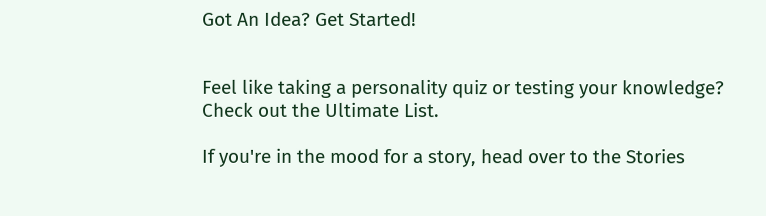Got An Idea? Get Started!


Feel like taking a personality quiz or testing your knowledge? Check out the Ultimate List.

If you're in the mood for a story, head over to the Stories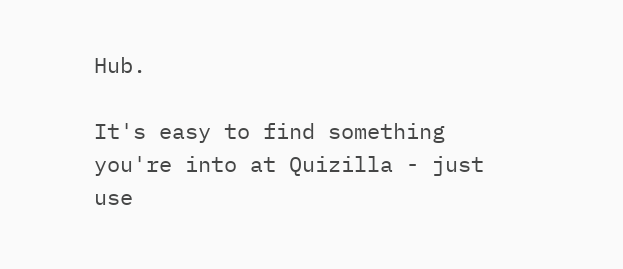Hub.

It's easy to find something you're into at Quizilla - just use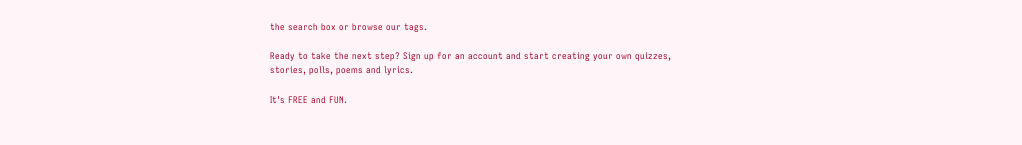the search box or browse our tags.

Ready to take the next step? Sign up for an account and start creating your own quizzes, stories, polls, poems and lyrics.

It's FREE and FUN.